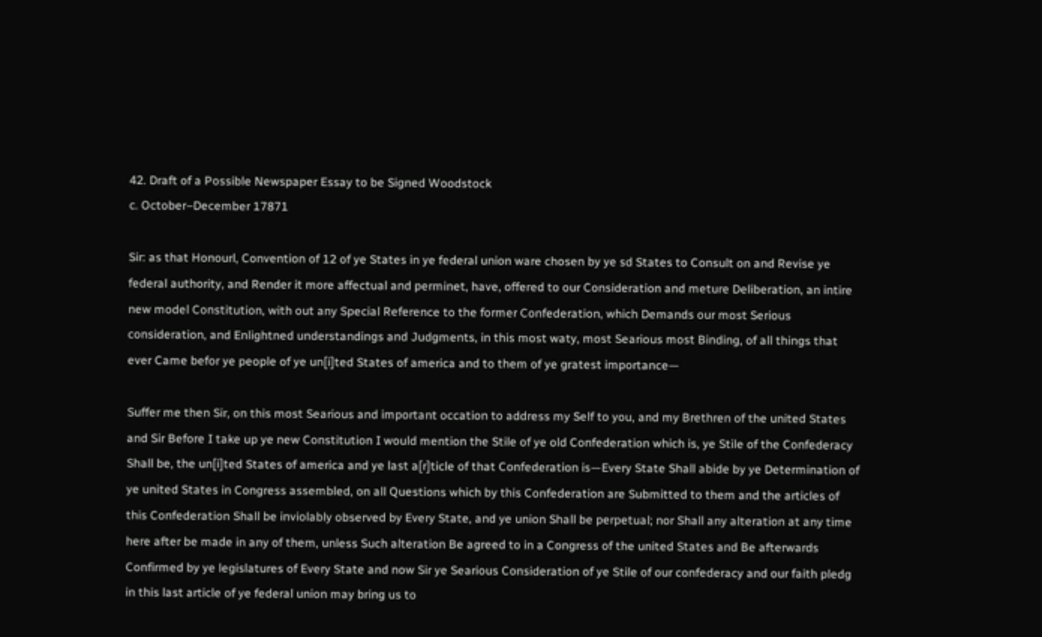42. Draft of a Possible Newspaper Essay to be Signed Woodstock
c. October–December 17871

Sir: as that Honourl, Convention of 12 of ye States in ye federal union ware chosen by ye sd States to Consult on and Revise ye federal authority, and Render it more affectual and perminet, have, offered to our Consideration and meture Deliberation, an intire new model Constitution, with out any Special Reference to the former Confederation, which Demands our most Serious consideration, and Enlightned understandings and Judgments, in this most waty, most Searious most Binding, of all things that ever Came befor ye people of ye un[i]ted States of america and to them of ye gratest importance—

Suffer me then Sir, on this most Searious and important occation to address my Self to you, and my Brethren of the united States and Sir Before I take up ye new Constitution I would mention the Stile of ye old Confederation which is, ye Stile of the Confederacy Shall be, the un[i]ted States of america and ye last a[r]ticle of that Confederation is—Every State Shall abide by ye Determination of ye united States in Congress assembled, on all Questions which by this Confederation are Submitted to them and the articles of this Confederation Shall be inviolably observed by Every State, and ye union Shall be perpetual; nor Shall any alteration at any time here after be made in any of them, unless Such alteration Be agreed to in a Congress of the united States and Be afterwards Confirmed by ye legislatures of Every State and now Sir ye Searious Consideration of ye Stile of our confederacy and our faith pledg in this last article of ye federal union may bring us to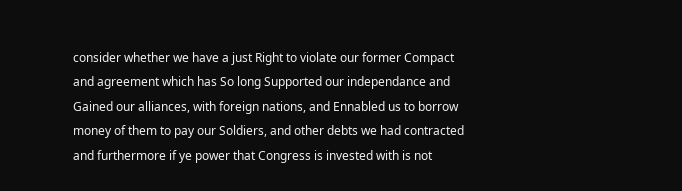consider whether we have a just Right to violate our former Compact and agreement which has So long Supported our independance and Gained our alliances, with foreign nations, and Ennabled us to borrow money of them to pay our Soldiers, and other debts we had contracted and furthermore if ye power that Congress is invested with is not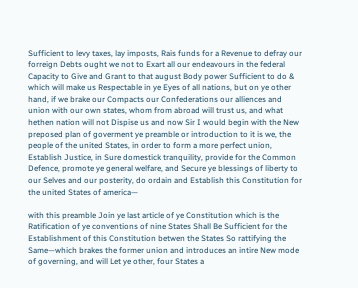Sufficient to levy taxes, lay imposts, Rais funds for a Revenue to defray our forreign Debts ought we not to Exart all our endeavours in the federal Capacity to Give and Grant to that august Body power Sufficient to do & which will make us Respectable in ye Eyes of all nations, but on ye other hand, if we brake our Compacts our Confederations our alliences and union with our own states, whom from abroad will trust us, and what hethen nation will not Dispise us and now Sir I would begin with the New preposed plan of goverment ye preamble or introduction to it is we, the people of the united States, in order to form a more perfect union, Establish Justice, in Sure domestick tranquility, provide for the Common Defence, promote ye general welfare, and Secure ye blessings of liberty to our Selves and our posterity, do ordain and Establish this Constitution for the united States of america—

with this preamble Join ye last article of ye Constitution which is the Ratification of ye conventions of nine States Shall Be Sufficient for the Establishment of this Constitution betwen the States So rattifying the Same—which brakes the former union and introduces an intire New mode of governing, and will Let ye other, four States a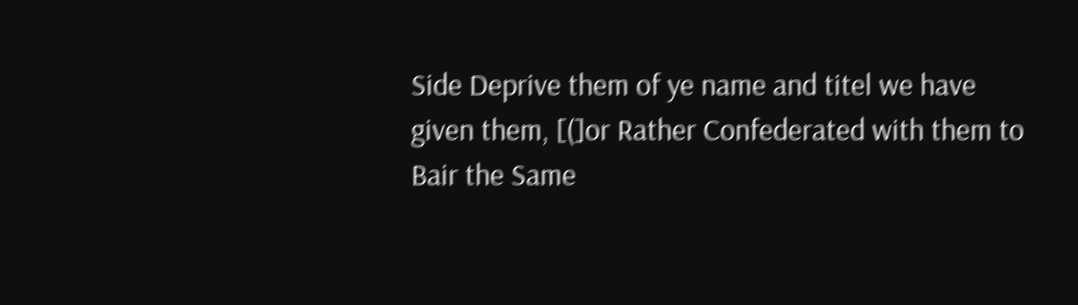Side Deprive them of ye name and titel we have given them, [(]or Rather Confederated with them to Bair the Same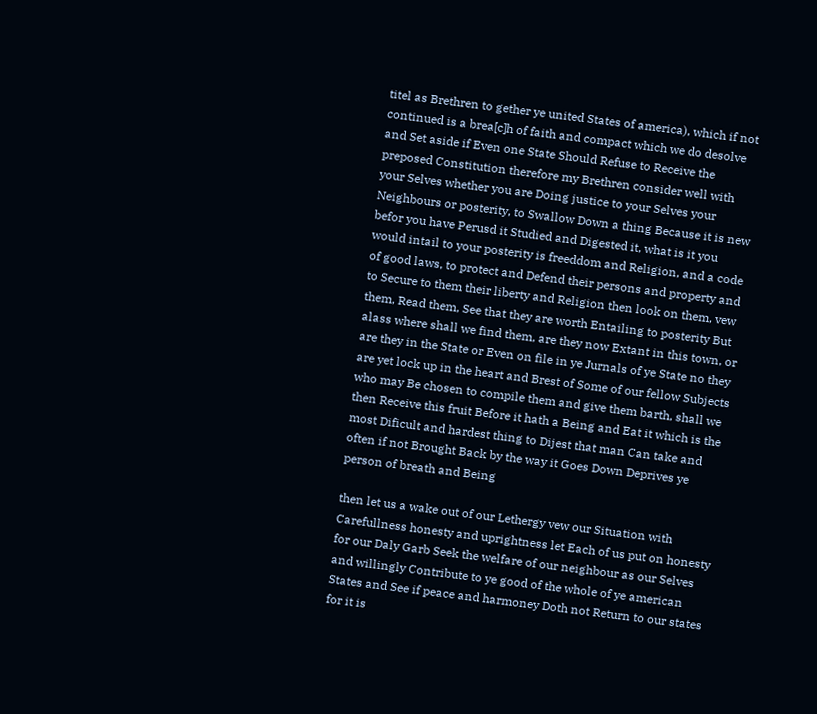titel as Brethren to gether ye united States of america), which if not continued is a brea[c]h of faith and compact which we do desolve and Set aside if Even one State Should Refuse to Receive the preposed Constitution therefore my Brethren consider well with your Selves whether you are Doing justice to your Selves your Neighbours or posterity, to Swallow Down a thing Because it is new befor you have Perusd it Studied and Digested it, what is it you would intail to your posterity is freeddom and Religion, and a code of good laws, to protect and Defend their persons and property and to Secure to them their liberty and Religion then look on them, vew them, Read them, See that they are worth Entailing to posterity But alass where shall we find them, are they now Extant in this town, or are they in the State or Even on file in ye Jurnals of ye State no they are yet lock up in the heart and Brest of Some of our fellow Subjects who may Be chosen to compile them and give them barth, shall we then Receive this fruit Before it hath a Being and Eat it which is the most Dificult and hardest thing to Dijest that man Can take and often if not Brought Back by the way it Goes Down Deprives ye person of breath and Being

then let us a wake out of our Lethergy vew our Situation with Carefullness honesty and uprightness let Each of us put on honesty for our Daly Garb Seek the welfare of our neighbour as our Selves and willingly Contribute to ye good of the whole of ye american States and See if peace and harmoney Doth not Return to our states for it is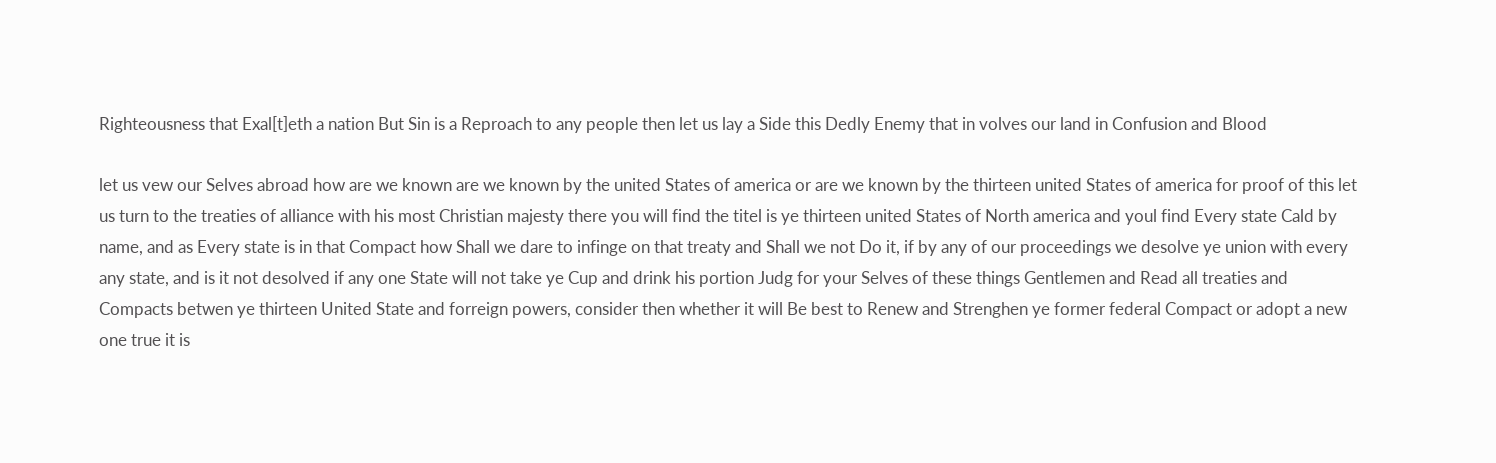Righteousness that Exal[t]eth a nation But Sin is a Reproach to any people then let us lay a Side this Dedly Enemy that in volves our land in Confusion and Blood

let us vew our Selves abroad how are we known are we known by the united States of america or are we known by the thirteen united States of america for proof of this let us turn to the treaties of alliance with his most Christian majesty there you will find the titel is ye thirteen united States of North america and youl find Every state Cald by name, and as Every state is in that Compact how Shall we dare to infinge on that treaty and Shall we not Do it, if by any of our proceedings we desolve ye union with every any state, and is it not desolved if any one State will not take ye Cup and drink his portion Judg for your Selves of these things Gentlemen and Read all treaties and Compacts betwen ye thirteen United State and forreign powers, consider then whether it will Be best to Renew and Strenghen ye former federal Compact or adopt a new one true it is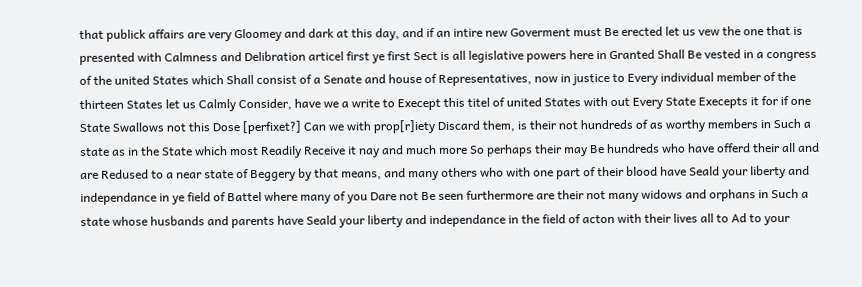that publick affairs are very Gloomey and dark at this day, and if an intire new Goverment must Be erected let us vew the one that is presented with Calmness and Delibration articel first ye first Sect is all legislative powers here in Granted Shall Be vested in a congress of the united States which Shall consist of a Senate and house of Representatives, now in justice to Every individual member of the thirteen States let us Calmly Consider, have we a write to Execept this titel of united States with out Every State Execepts it for if one State Swallows not this Dose [perfixet?] Can we with prop[r]iety Discard them, is their not hundreds of as worthy members in Such a state as in the State which most Readily Receive it nay and much more So perhaps their may Be hundreds who have offerd their all and are Redused to a near state of Beggery by that means, and many others who with one part of their blood have Seald your liberty and independance in ye field of Battel where many of you Dare not Be seen furthermore are their not many widows and orphans in Such a state whose husbands and parents have Seald your liberty and independance in the field of acton with their lives all to Ad to your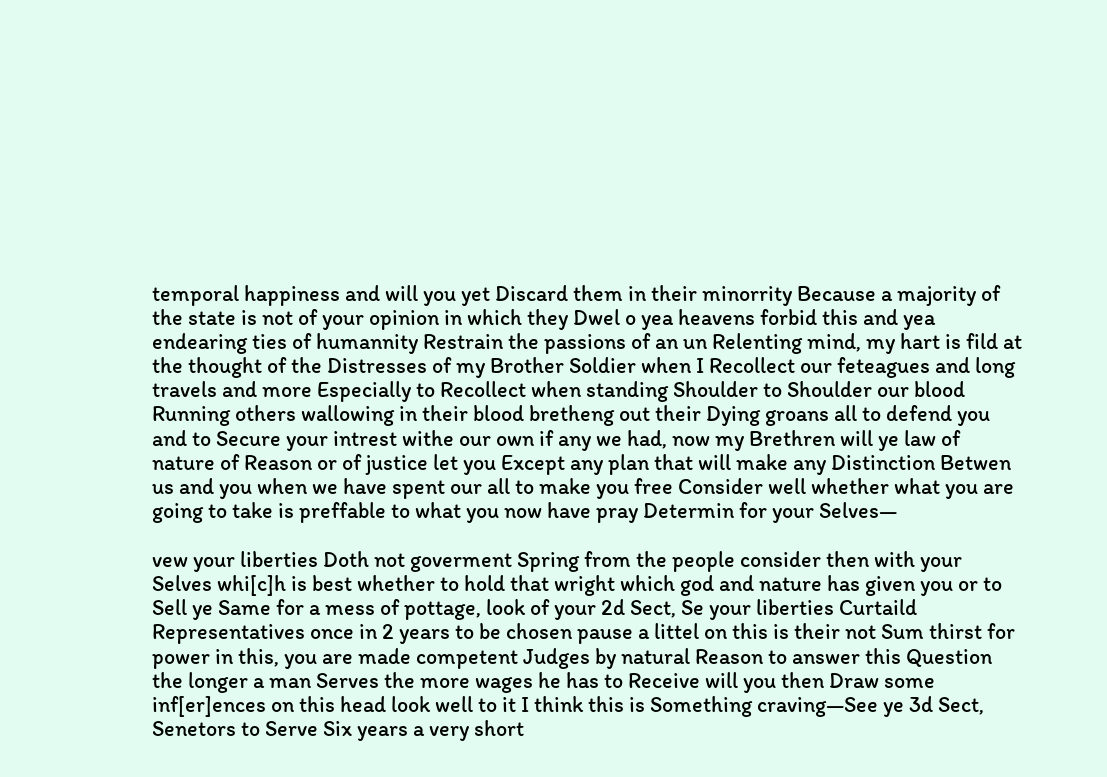temporal happiness and will you yet Discard them in their minorrity Because a majority of the state is not of your opinion in which they Dwel o yea heavens forbid this and yea endearing ties of humannity Restrain the passions of an un Relenting mind, my hart is fild at the thought of the Distresses of my Brother Soldier when I Recollect our feteagues and long travels and more Especially to Recollect when standing Shoulder to Shoulder our blood Running others wallowing in their blood bretheng out their Dying groans all to defend you and to Secure your intrest withe our own if any we had, now my Brethren will ye law of nature of Reason or of justice let you Except any plan that will make any Distinction Betwen us and you when we have spent our all to make you free Consider well whether what you are going to take is preffable to what you now have pray Determin for your Selves—

vew your liberties Doth not goverment Spring from the people consider then with your Selves whi[c]h is best whether to hold that wright which god and nature has given you or to Sell ye Same for a mess of pottage, look of your 2d Sect, Se your liberties Curtaild Representatives once in 2 years to be chosen pause a littel on this is their not Sum thirst for power in this, you are made competent Judges by natural Reason to answer this Question the longer a man Serves the more wages he has to Receive will you then Draw some inf[er]ences on this head look well to it I think this is Something craving—See ye 3d Sect, Senetors to Serve Six years a very short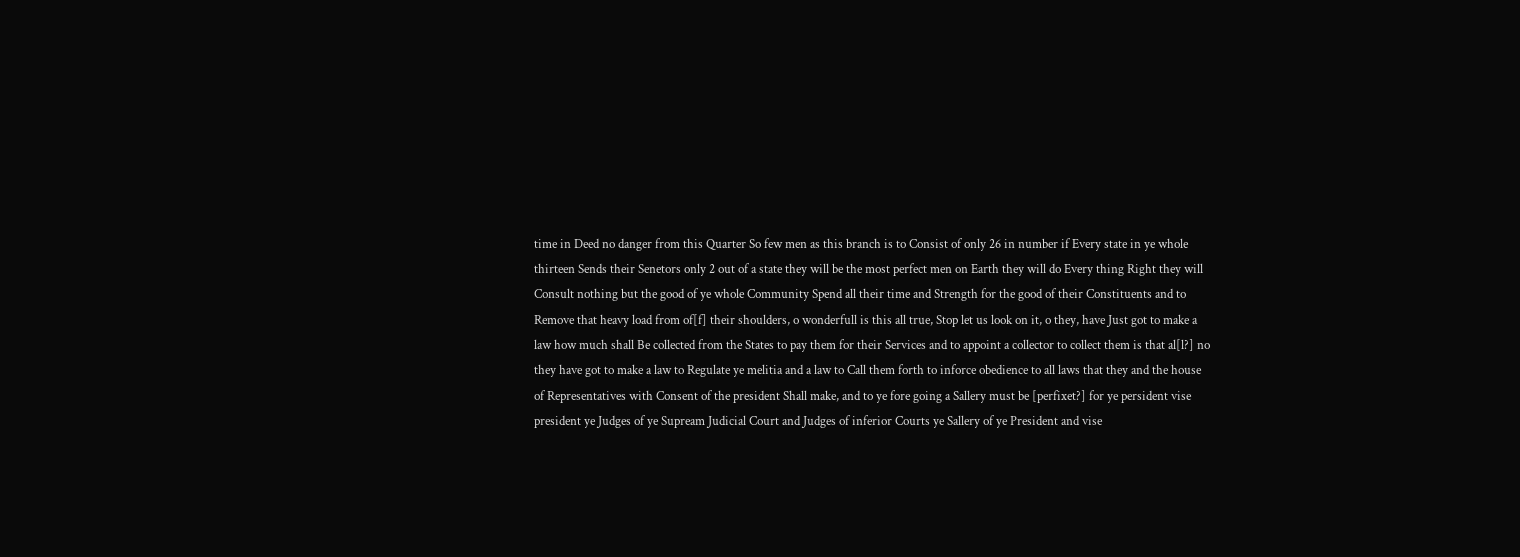time in Deed no danger from this Quarter So few men as this branch is to Consist of only 26 in number if Every state in ye whole thirteen Sends their Senetors only 2 out of a state they will be the most perfect men on Earth they will do Every thing Right they will Consult nothing but the good of ye whole Community Spend all their time and Strength for the good of their Constituents and to Remove that heavy load from of[f] their shoulders, o wonderfull is this all true, Stop let us look on it, o they, have Just got to make a law how much shall Be collected from the States to pay them for their Services and to appoint a collector to collect them is that al[l?] no they have got to make a law to Regulate ye melitia and a law to Call them forth to inforce obedience to all laws that they and the house of Representatives with Consent of the president Shall make, and to ye fore going a Sallery must be [perfixet?] for ye persident vise president ye Judges of ye Supream Judicial Court and Judges of inferior Courts ye Sallery of ye President and vise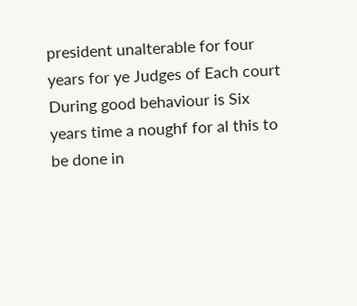president unalterable for four years for ye Judges of Each court During good behaviour is Six years time a noughf for al this to be done in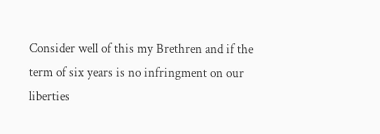Consider well of this my Brethren and if the term of six years is no infringment on our liberties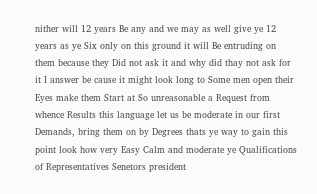nither will 12 years Be any and we may as well give ye 12 years as ye Six only on this ground it will Be entruding on them because they Did not ask it and why did thay not ask for it I answer be cause it might look long to Some men open their Eyes make them Start at So unreasonable a Request from whence Results this language let us be moderate in our first Demands, bring them on by Degrees thats ye way to gain this point look how very Easy Calm and moderate ye Qualifications of Representatives Senetors president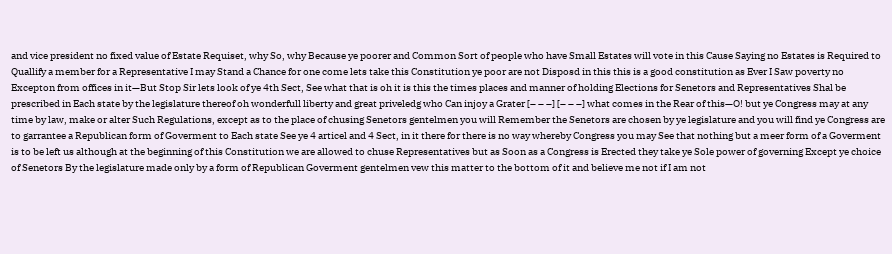and vice president no fixed value of Estate Requiset, why So, why Because ye poorer and Common Sort of people who have Small Estates will vote in this Cause Saying no Estates is Required to Quallify a member for a Representative I may Stand a Chance for one come lets take this Constitution ye poor are not Disposd in this this is a good constitution as Ever I Saw poverty no Excepton from offices in it—But Stop Sir lets look of ye 4th Sect, See what that is oh it is this the times places and manner of holding Elections for Senetors and Representatives Shal be prescribed in Each state by the legislature thereof oh wonderfull liberty and great priveledg who Can injoy a Grater [– – –] [– – –] what comes in the Rear of this—O! but ye Congress may at any time by law, make or alter Such Regulations, except as to the place of chusing Senetors gentelmen you will Remember the Senetors are chosen by ye legislature and you will find ye Congress are to garrantee a Republican form of Goverment to Each state See ye 4 articel and 4 Sect, in it there for there is no way whereby Congress you may See that nothing but a meer form of a Goverment is to be left us although at the beginning of this Constitution we are allowed to chuse Representatives but as Soon as a Congress is Erected they take ye Sole power of governing Except ye choice of Senetors By the legislature made only by a form of Republican Goverment gentelmen vew this matter to the bottom of it and believe me not if I am not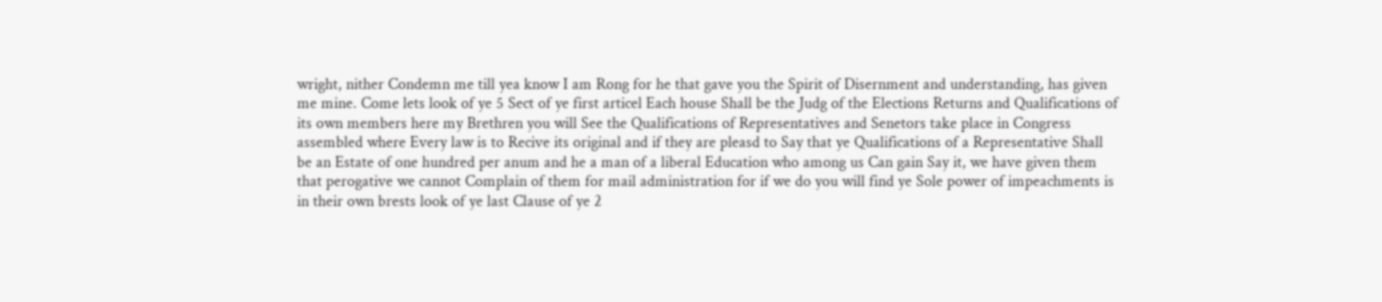wright, nither Condemn me till yea know I am Rong for he that gave you the Spirit of Disernment and understanding, has given me mine. Come lets look of ye 5 Sect of ye first articel Each house Shall be the Judg of the Elections Returns and Qualifications of its own members here my Brethren you will See the Qualifications of Representatives and Senetors take place in Congress assembled where Every law is to Recive its original and if they are pleasd to Say that ye Qualifications of a Representative Shall be an Estate of one hundred per anum and he a man of a liberal Education who among us Can gain Say it, we have given them that perogative we cannot Complain of them for mail administration for if we do you will find ye Sole power of impeachments is in their own brests look of ye last Clause of ye 2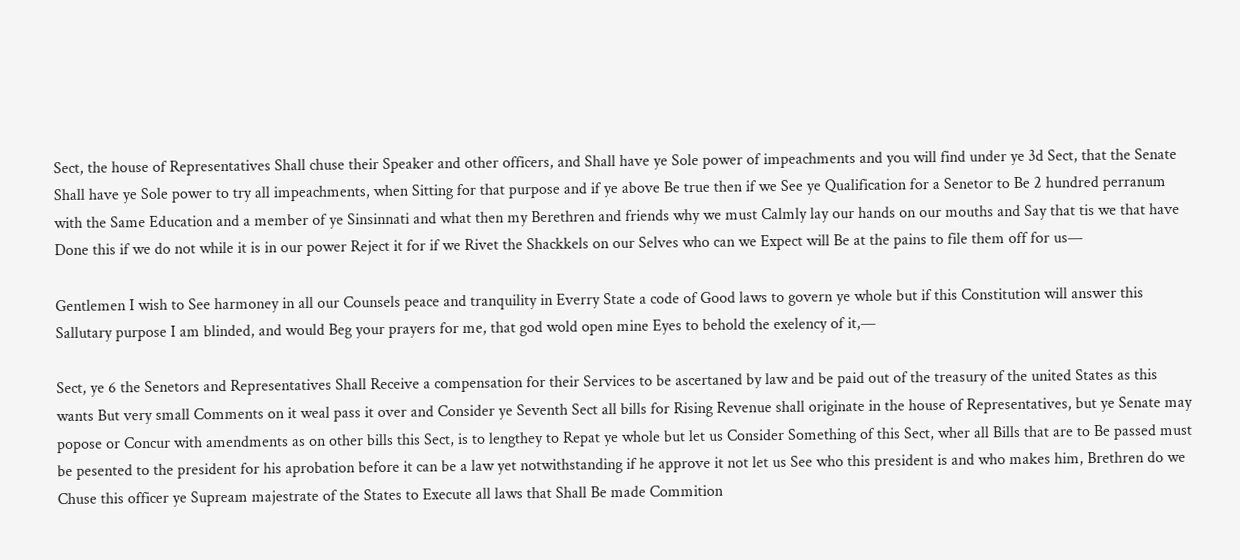Sect, the house of Representatives Shall chuse their Speaker and other officers, and Shall have ye Sole power of impeachments and you will find under ye 3d Sect, that the Senate Shall have ye Sole power to try all impeachments, when Sitting for that purpose and if ye above Be true then if we See ye Qualification for a Senetor to Be 2 hundred perranum with the Same Education and a member of ye Sinsinnati and what then my Berethren and friends why we must Calmly lay our hands on our mouths and Say that tis we that have Done this if we do not while it is in our power Reject it for if we Rivet the Shackkels on our Selves who can we Expect will Be at the pains to file them off for us—

Gentlemen I wish to See harmoney in all our Counsels peace and tranquility in Everry State a code of Good laws to govern ye whole but if this Constitution will answer this Sallutary purpose I am blinded, and would Beg your prayers for me, that god wold open mine Eyes to behold the exelency of it,—

Sect, ye 6 the Senetors and Representatives Shall Receive a compensation for their Services to be ascertaned by law and be paid out of the treasury of the united States as this wants But very small Comments on it weal pass it over and Consider ye Seventh Sect all bills for Rising Revenue shall originate in the house of Representatives, but ye Senate may popose or Concur with amendments as on other bills this Sect, is to lengthey to Repat ye whole but let us Consider Something of this Sect, wher all Bills that are to Be passed must be pesented to the president for his aprobation before it can be a law yet notwithstanding if he approve it not let us See who this president is and who makes him, Brethren do we Chuse this officer ye Supream majestrate of the States to Execute all laws that Shall Be made Commition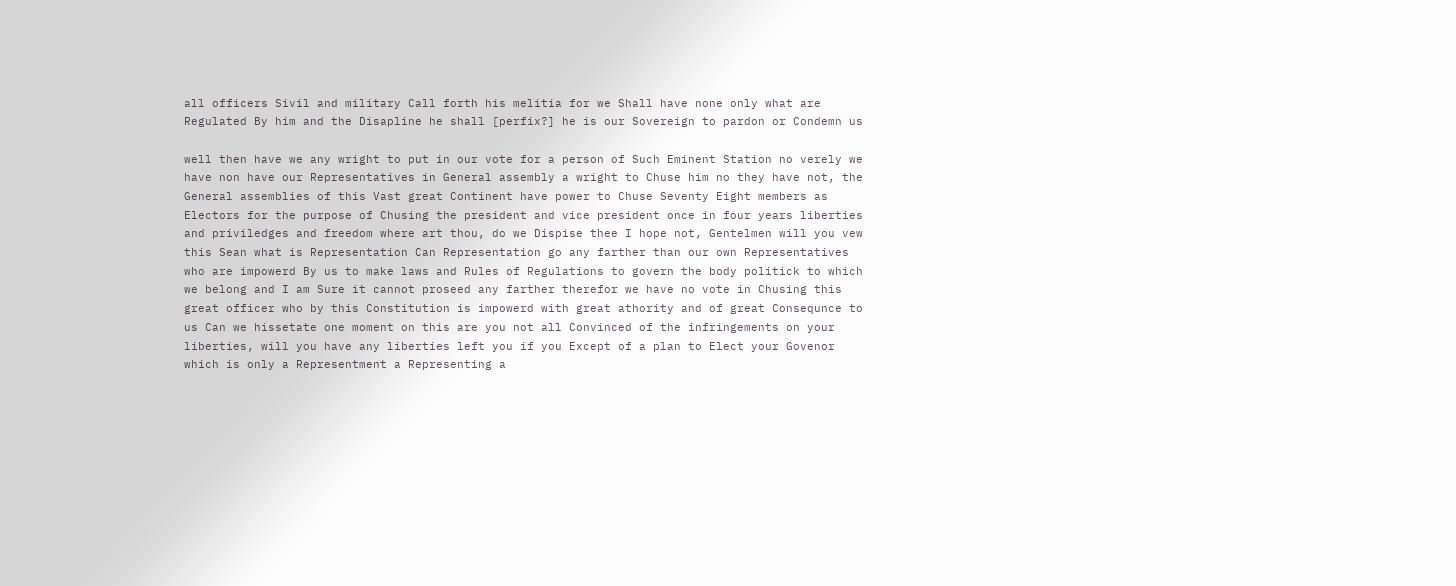all officers Sivil and military Call forth his melitia for we Shall have none only what are Regulated By him and the Disapline he shall [perfix?] he is our Sovereign to pardon or Condemn us

well then have we any wright to put in our vote for a person of Such Eminent Station no verely we have non have our Representatives in General assembly a wright to Chuse him no they have not, the General assemblies of this Vast great Continent have power to Chuse Seventy Eight members as Electors for the purpose of Chusing the president and vice president once in four years liberties and priviledges and freedom where art thou, do we Dispise thee I hope not, Gentelmen will you vew this Sean what is Representation Can Representation go any farther than our own Representatives who are impowerd By us to make laws and Rules of Regulations to govern the body politick to which we belong and I am Sure it cannot proseed any farther therefor we have no vote in Chusing this great officer who by this Constitution is impowerd with great athority and of great Consequnce to us Can we hissetate one moment on this are you not all Convinced of the infringements on your liberties, will you have any liberties left you if you Except of a plan to Elect your Govenor which is only a Representment a Representing a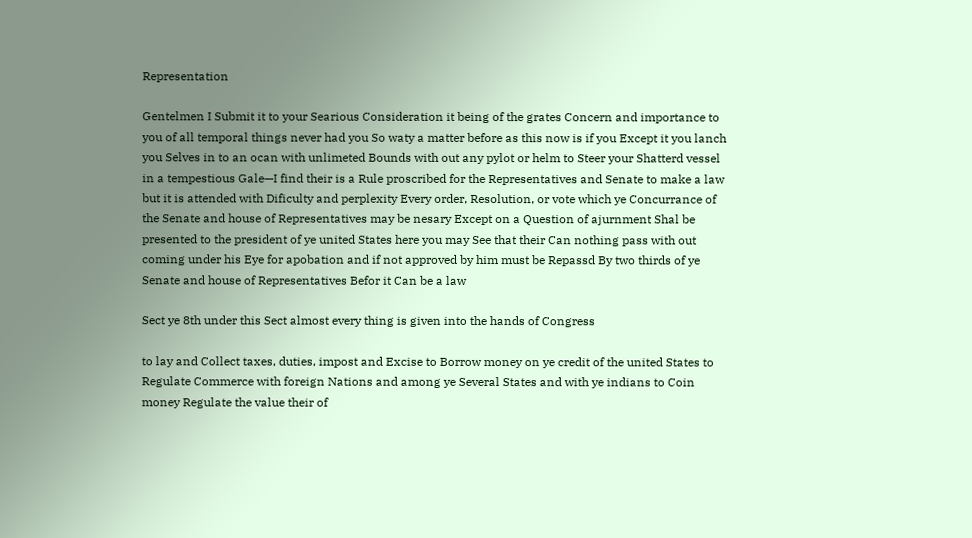Representation

Gentelmen I Submit it to your Searious Consideration it being of the grates Concern and importance to you of all temporal things never had you So waty a matter before as this now is if you Except it you lanch you Selves in to an ocan with unlimeted Bounds with out any pylot or helm to Steer your Shatterd vessel in a tempestious Gale—I find their is a Rule proscribed for the Representatives and Senate to make a law but it is attended with Dificulty and perplexity Every order, Resolution, or vote which ye Concurrance of the Senate and house of Representatives may be nesary Except on a Question of ajurnment Shal be presented to the president of ye united States here you may See that their Can nothing pass with out coming under his Eye for apobation and if not approved by him must be Repassd By two thirds of ye Senate and house of Representatives Befor it Can be a law

Sect ye 8th under this Sect almost every thing is given into the hands of Congress

to lay and Collect taxes, duties, impost and Excise to Borrow money on ye credit of the united States to Regulate Commerce with foreign Nations and among ye Several States and with ye indians to Coin money Regulate the value their of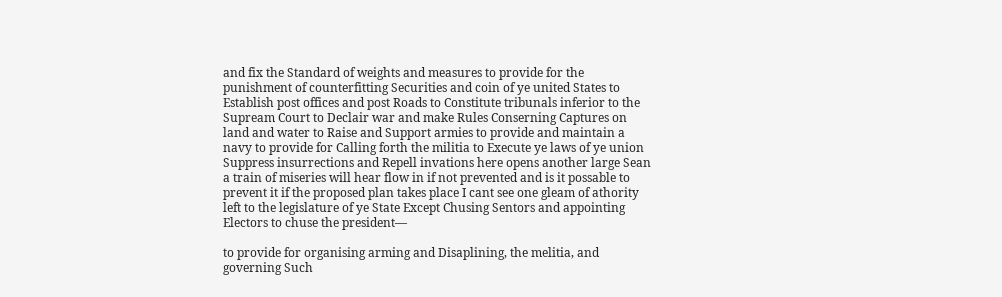and fix the Standard of weights and measures to provide for the punishment of counterfitting Securities and coin of ye united States to Establish post offices and post Roads to Constitute tribunals inferior to the Supream Court to Declair war and make Rules Conserning Captures on land and water to Raise and Support armies to provide and maintain a navy to provide for Calling forth the militia to Execute ye laws of ye union Suppress insurrections and Repell invations here opens another large Sean a train of miseries will hear flow in if not prevented and is it possable to prevent it if the proposed plan takes place I cant see one gleam of athority left to the legislature of ye State Except Chusing Sentors and appointing Electors to chuse the president—

to provide for organising arming and Disaplining, the melitia, and governing Such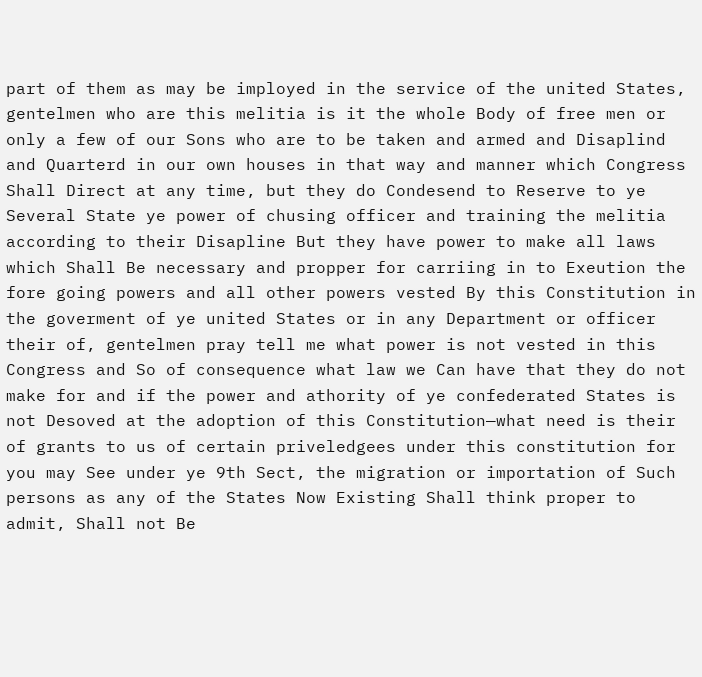part of them as may be imployed in the service of the united States, gentelmen who are this melitia is it the whole Body of free men or only a few of our Sons who are to be taken and armed and Disaplind and Quarterd in our own houses in that way and manner which Congress Shall Direct at any time, but they do Condesend to Reserve to ye Several State ye power of chusing officer and training the melitia according to their Disapline But they have power to make all laws which Shall Be necessary and propper for carriing in to Exeution the fore going powers and all other powers vested By this Constitution in the goverment of ye united States or in any Department or officer their of, gentelmen pray tell me what power is not vested in this Congress and So of consequence what law we Can have that they do not make for and if the power and athority of ye confederated States is not Desoved at the adoption of this Constitution—what need is their of grants to us of certain priveledgees under this constitution for you may See under ye 9th Sect, the migration or importation of Such persons as any of the States Now Existing Shall think proper to admit, Shall not Be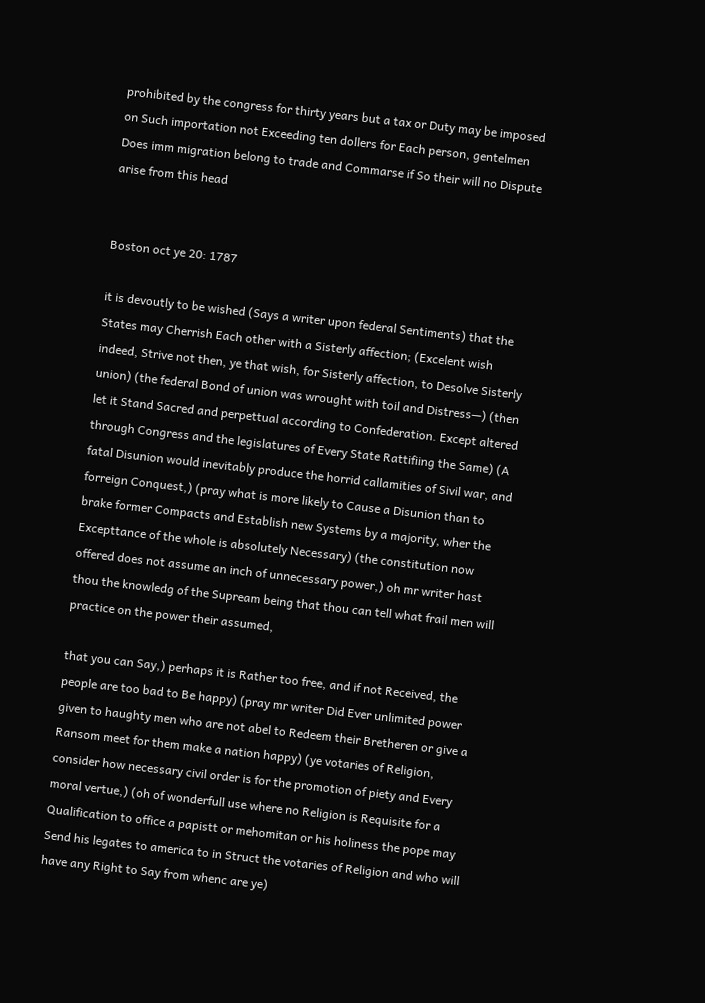prohibited by the congress for thirty years but a tax or Duty may be imposed on Such importation not Exceeding ten dollers for Each person, gentelmen Does imm migration belong to trade and Commarse if So their will no Dispute arise from this head


Boston oct ye 20: 1787

it is devoutly to be wished (Says a writer upon federal Sentiments) that the States may Cherrish Each other with a Sisterly affection; (Excelent wish indeed, Strive not then, ye that wish, for Sisterly affection, to Desolve Sisterly union) (the federal Bond of union was wrought with toil and Distress—) (then let it Stand Sacred and perpettual according to Confederation. Except altered through Congress and the legislatures of Every State Rattifiing the Same) (A fatal Disunion would inevitably produce the horrid callamities of Sivil war, and forreign Conquest,) (pray what is more likely to Cause a Disunion than to brake former Compacts and Establish new Systems by a majority, wher the Excepttance of the whole is absolutely Necessary) (the constitution now offered does not assume an inch of unnecessary power,) oh mr writer hast thou the knowledg of the Supream being that thou can tell what frail men will practice on the power their assumed,

that you can Say,) perhaps it is Rather too free, and if not Received, the people are too bad to Be happy) (pray mr writer Did Ever unlimited power given to haughty men who are not abel to Redeem their Bretheren or give a Ransom meet for them make a nation happy) (ye votaries of Religion, consider how necessary civil order is for the promotion of piety and Every moral vertue,) (oh of wonderfull use where no Religion is Requisite for a Qualification to office a papistt or mehomitan or his holiness the pope may Send his legates to america to in Struct the votaries of Religion and who will have any Right to Say from whenc are ye)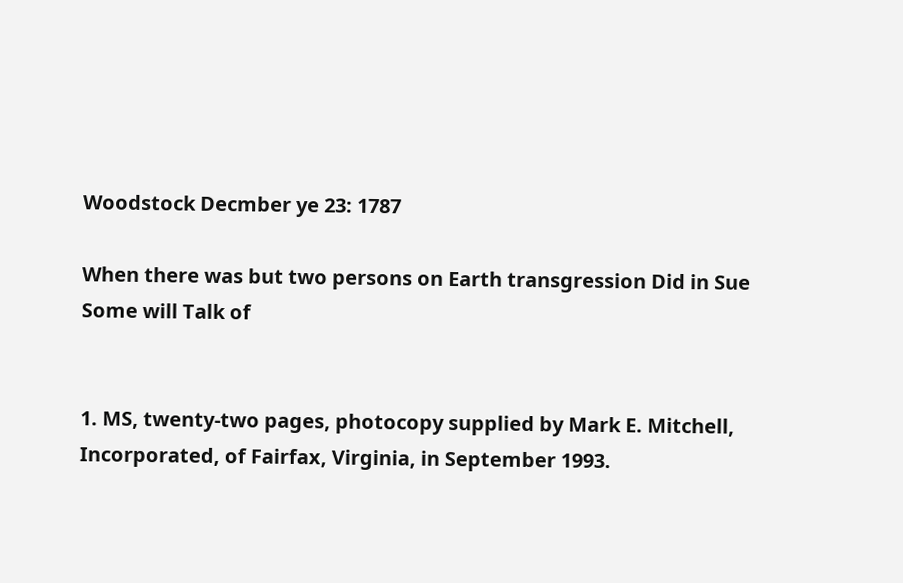Woodstock Decmber ye 23: 1787

When there was but two persons on Earth transgression Did in Sue Some will Talk of


1. MS, twenty-two pages, photocopy supplied by Mark E. Mitchell, Incorporated, of Fairfax, Virginia, in September 1993.